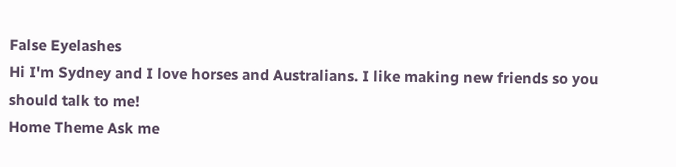False Eyelashes
Hi I'm Sydney and I love horses and Australians. I like making new friends so you should talk to me!
Home Theme Ask me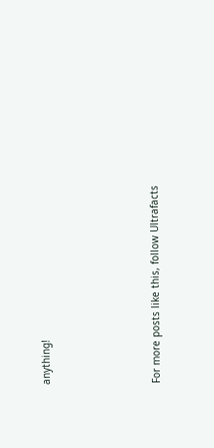anything!




For more posts like this, follow Ultrafacts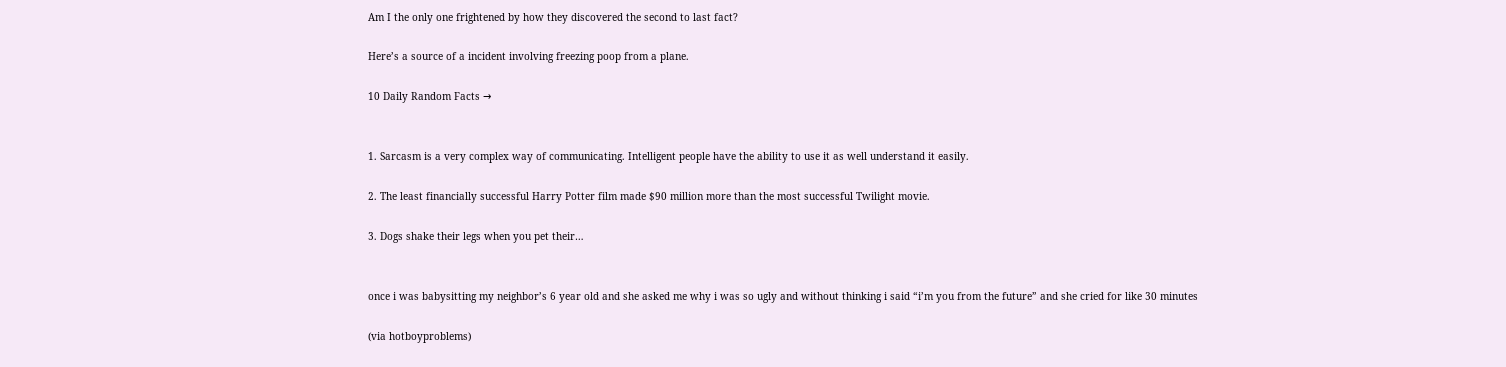Am I the only one frightened by how they discovered the second to last fact?

Here’s a source of a incident involving freezing poop from a plane.

10 Daily Random Facts →


1. Sarcasm is a very complex way of communicating. Intelligent people have the ability to use it as well understand it easily.

2. The least financially successful Harry Potter film made $90 million more than the most successful Twilight movie.

3. Dogs shake their legs when you pet their…


once i was babysitting my neighbor’s 6 year old and she asked me why i was so ugly and without thinking i said “i’m you from the future” and she cried for like 30 minutes

(via hotboyproblems)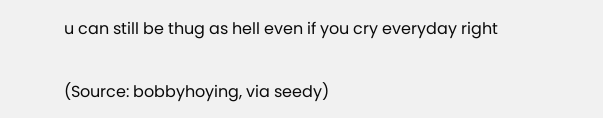u can still be thug as hell even if you cry everyday right

(Source: bobbyhoying, via seedy)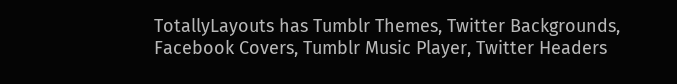TotallyLayouts has Tumblr Themes, Twitter Backgrounds, Facebook Covers, Tumblr Music Player, Twitter Headers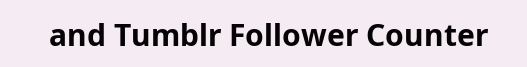and Tumblr Follower Counter